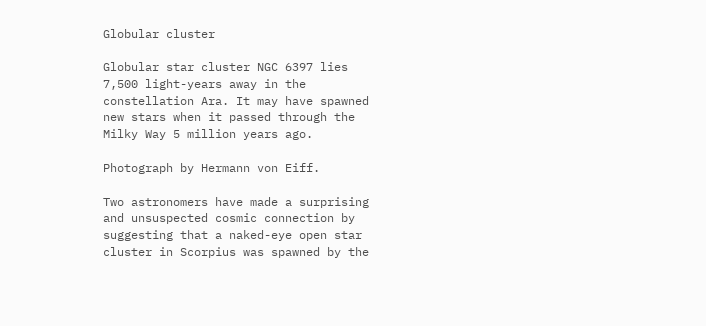Globular cluster

Globular star cluster NGC 6397 lies 7,500 light-years away in the constellation Ara. It may have spawned new stars when it passed through the Milky Way 5 million years ago.

Photograph by Hermann von Eiff.

Two astronomers have made a surprising and unsuspected cosmic connection by suggesting that a naked-eye open star cluster in Scorpius was spawned by the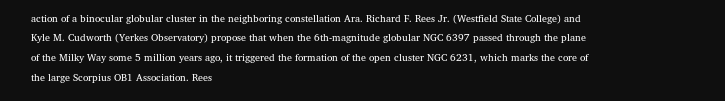action of a binocular globular cluster in the neighboring constellation Ara. Richard F. Rees Jr. (Westfield State College) and Kyle M. Cudworth (Yerkes Observatory) propose that when the 6th-magnitude globular NGC 6397 passed through the plane of the Milky Way some 5 million years ago, it triggered the formation of the open cluster NGC 6231, which marks the core of the large Scorpius OB1 Association. Rees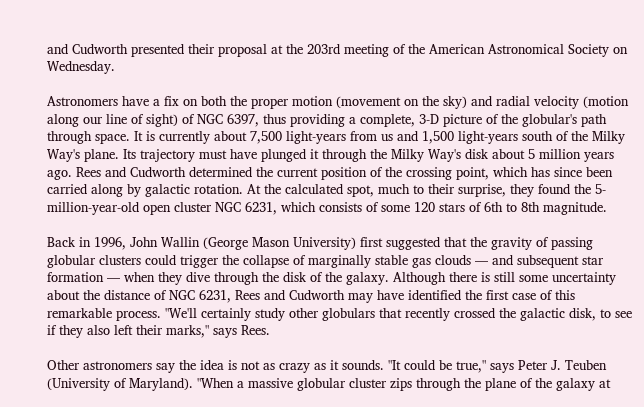and Cudworth presented their proposal at the 203rd meeting of the American Astronomical Society on Wednesday.

Astronomers have a fix on both the proper motion (movement on the sky) and radial velocity (motion along our line of sight) of NGC 6397, thus providing a complete, 3-D picture of the globular's path through space. It is currently about 7,500 light-years from us and 1,500 light-years south of the Milky Way's plane. Its trajectory must have plunged it through the Milky Way's disk about 5 million years ago. Rees and Cudworth determined the current position of the crossing point, which has since been carried along by galactic rotation. At the calculated spot, much to their surprise, they found the 5-million-year-old open cluster NGC 6231, which consists of some 120 stars of 6th to 8th magnitude.

Back in 1996, John Wallin (George Mason University) first suggested that the gravity of passing globular clusters could trigger the collapse of marginally stable gas clouds — and subsequent star formation — when they dive through the disk of the galaxy. Although there is still some uncertainty about the distance of NGC 6231, Rees and Cudworth may have identified the first case of this remarkable process. "We'll certainly study other globulars that recently crossed the galactic disk, to see if they also left their marks," says Rees.

Other astronomers say the idea is not as crazy as it sounds. "It could be true," says Peter J. Teuben (University of Maryland). "When a massive globular cluster zips through the plane of the galaxy at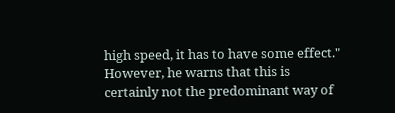high speed, it has to have some effect." However, he warns that this is certainly not the predominant way of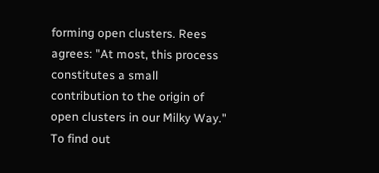forming open clusters. Rees agrees: "At most, this process constitutes a small contribution to the origin of open clusters in our Milky Way." To find out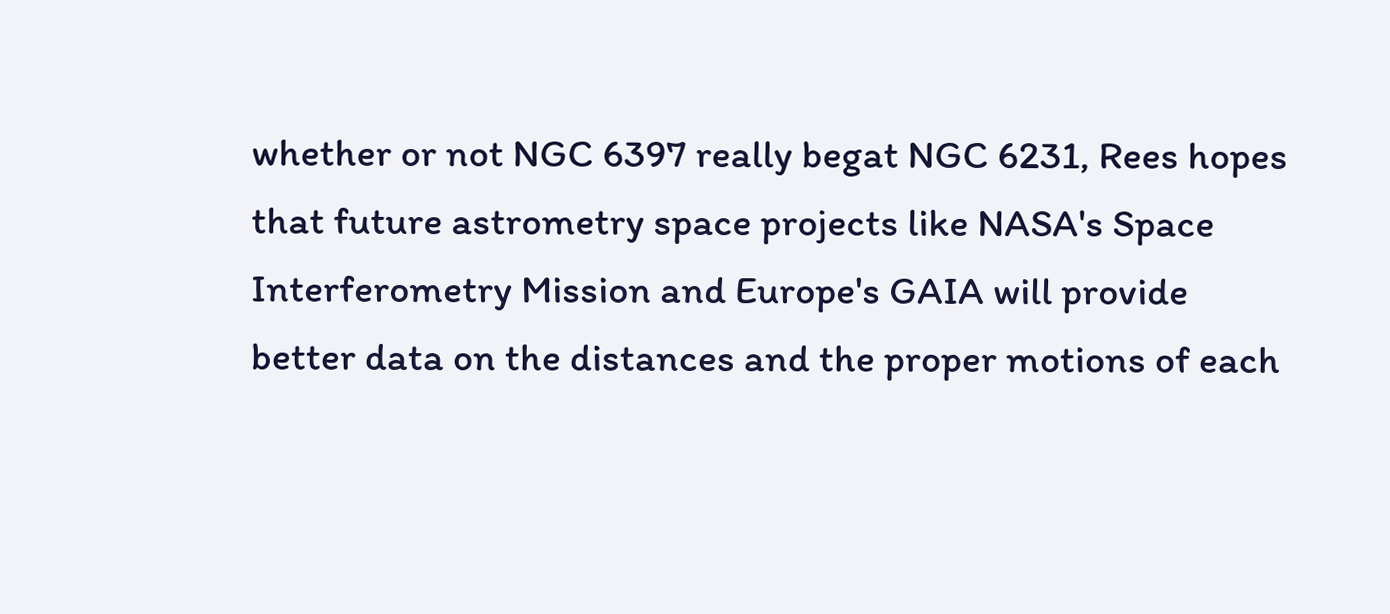whether or not NGC 6397 really begat NGC 6231, Rees hopes that future astrometry space projects like NASA's Space Interferometry Mission and Europe's GAIA will provide better data on the distances and the proper motions of each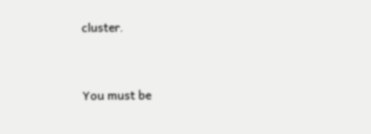cluster.


You must be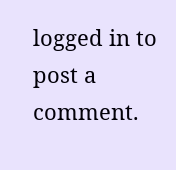logged in to post a comment.